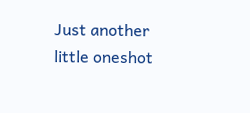Just another little oneshot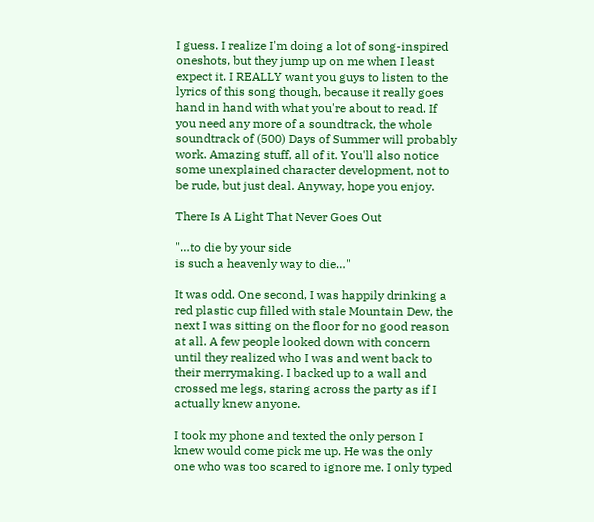I guess. I realize I'm doing a lot of song-inspired oneshots, but they jump up on me when I least expect it. I REALLY want you guys to listen to the lyrics of this song though, because it really goes hand in hand with what you're about to read. If you need any more of a soundtrack, the whole soundtrack of (500) Days of Summer will probably work. Amazing stuff, all of it. You'll also notice some unexplained character development, not to be rude, but just deal. Anyway, hope you enjoy.

There Is A Light That Never Goes Out

"…to die by your side
is such a heavenly way to die…"

It was odd. One second, I was happily drinking a red plastic cup filled with stale Mountain Dew, the next I was sitting on the floor for no good reason at all. A few people looked down with concern until they realized who I was and went back to their merrymaking. I backed up to a wall and crossed me legs, staring across the party as if I actually knew anyone.

I took my phone and texted the only person I knew would come pick me up. He was the only one who was too scared to ignore me. I only typed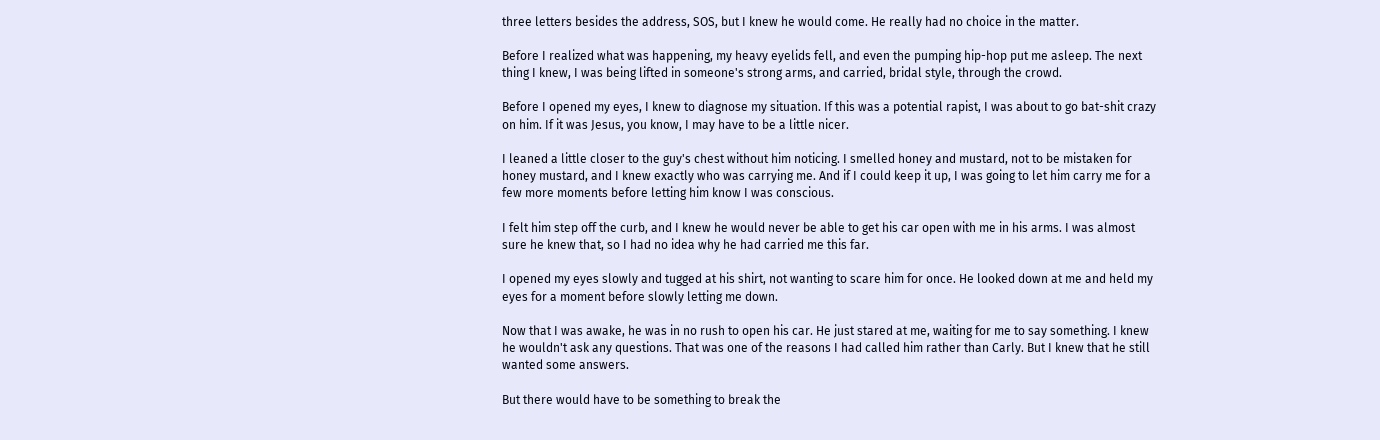three letters besides the address, SOS, but I knew he would come. He really had no choice in the matter.

Before I realized what was happening, my heavy eyelids fell, and even the pumping hip-hop put me asleep. The next thing I knew, I was being lifted in someone's strong arms, and carried, bridal style, through the crowd.

Before I opened my eyes, I knew to diagnose my situation. If this was a potential rapist, I was about to go bat-shit crazy on him. If it was Jesus, you know, I may have to be a little nicer.

I leaned a little closer to the guy's chest without him noticing. I smelled honey and mustard, not to be mistaken for honey mustard, and I knew exactly who was carrying me. And if I could keep it up, I was going to let him carry me for a few more moments before letting him know I was conscious.

I felt him step off the curb, and I knew he would never be able to get his car open with me in his arms. I was almost sure he knew that, so I had no idea why he had carried me this far.

I opened my eyes slowly and tugged at his shirt, not wanting to scare him for once. He looked down at me and held my eyes for a moment before slowly letting me down.

Now that I was awake, he was in no rush to open his car. He just stared at me, waiting for me to say something. I knew he wouldn't ask any questions. That was one of the reasons I had called him rather than Carly. But I knew that he still wanted some answers.

But there would have to be something to break the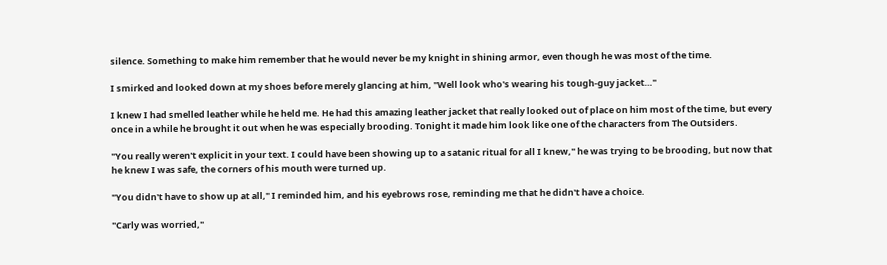silence. Something to make him remember that he would never be my knight in shining armor, even though he was most of the time.

I smirked and looked down at my shoes before merely glancing at him, "Well look who's wearing his tough-guy jacket…"

I knew I had smelled leather while he held me. He had this amazing leather jacket that really looked out of place on him most of the time, but every once in a while he brought it out when he was especially brooding. Tonight it made him look like one of the characters from The Outsiders.

"You really weren't explicit in your text. I could have been showing up to a satanic ritual for all I knew," he was trying to be brooding, but now that he knew I was safe, the corners of his mouth were turned up.

"You didn't have to show up at all," I reminded him, and his eyebrows rose, reminding me that he didn't have a choice.

"Carly was worried,"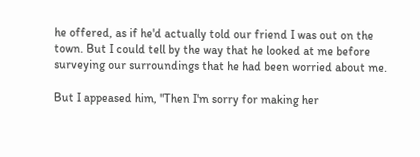he offered, as if he'd actually told our friend I was out on the town. But I could tell by the way that he looked at me before surveying our surroundings that he had been worried about me.

But I appeased him, "Then I'm sorry for making her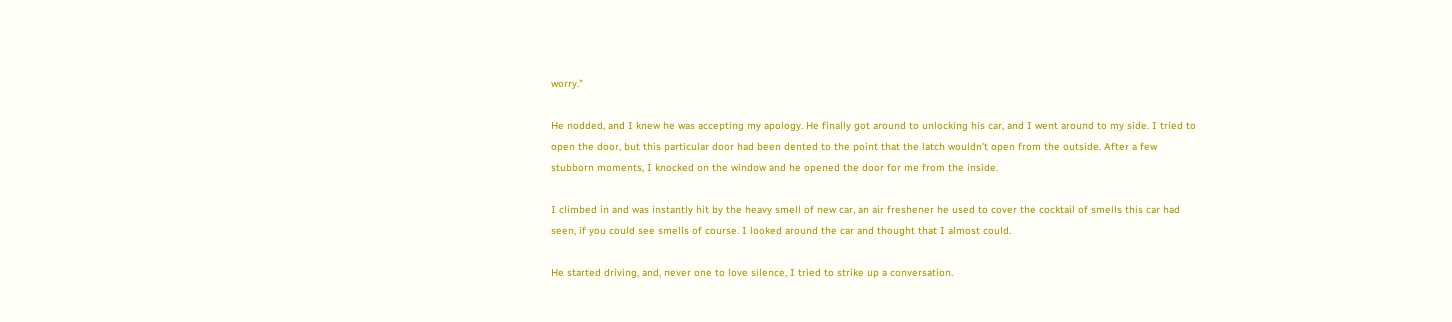worry."

He nodded, and I knew he was accepting my apology. He finally got around to unlocking his car, and I went around to my side. I tried to open the door, but this particular door had been dented to the point that the latch wouldn't open from the outside. After a few stubborn moments, I knocked on the window and he opened the door for me from the inside.

I climbed in and was instantly hit by the heavy smell of new car, an air freshener he used to cover the cocktail of smells this car had seen, if you could see smells of course. I looked around the car and thought that I almost could.

He started driving, and, never one to love silence, I tried to strike up a conversation.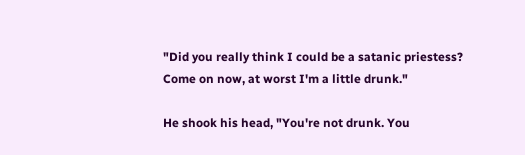"Did you really think I could be a satanic priestess? Come on now, at worst I'm a little drunk."

He shook his head, "You're not drunk. You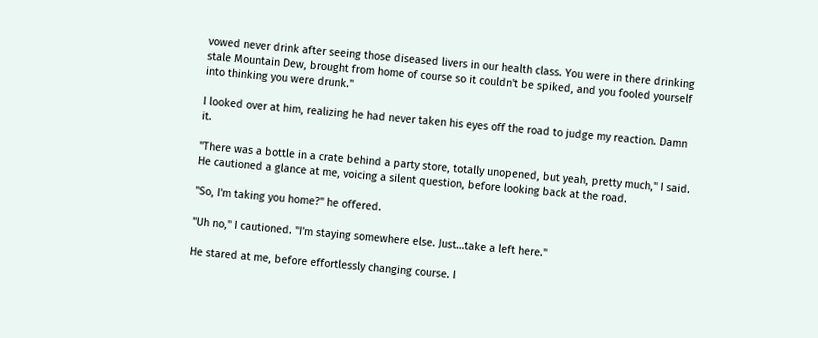vowed never drink after seeing those diseased livers in our health class. You were in there drinking stale Mountain Dew, brought from home of course so it couldn't be spiked, and you fooled yourself into thinking you were drunk."

I looked over at him, realizing he had never taken his eyes off the road to judge my reaction. Damn it.

"There was a bottle in a crate behind a party store, totally unopened, but yeah, pretty much," I said. He cautioned a glance at me, voicing a silent question, before looking back at the road.

"So, I'm taking you home?" he offered.

"Uh no," I cautioned. "I'm staying somewhere else. Just…take a left here."

He stared at me, before effortlessly changing course. I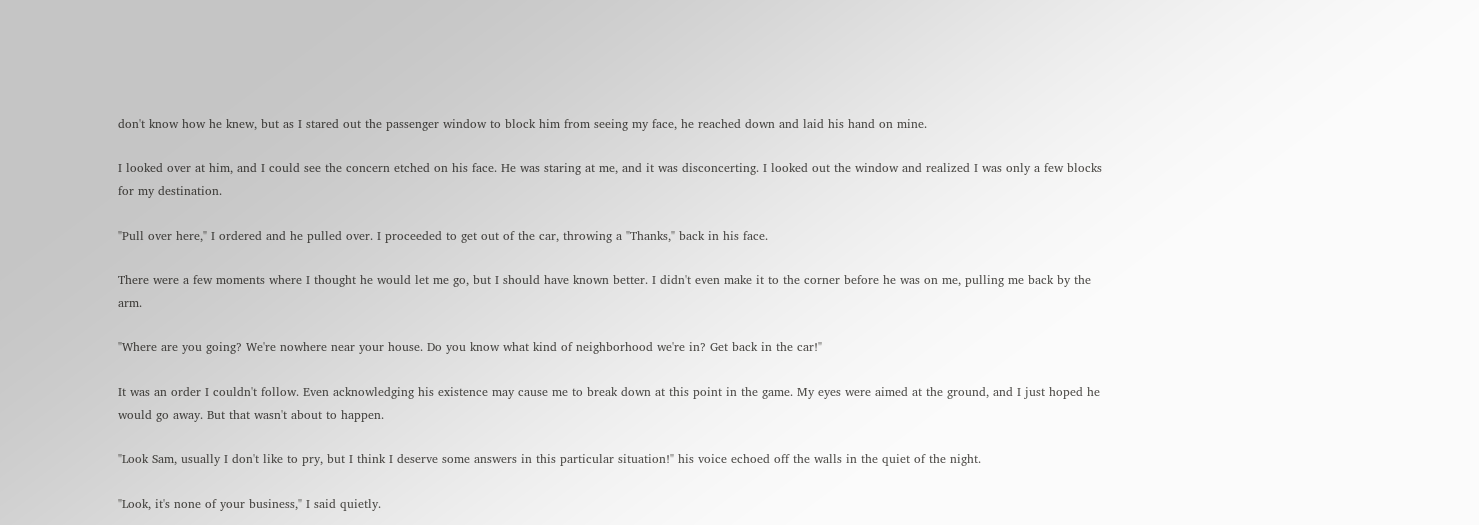don't know how he knew, but as I stared out the passenger window to block him from seeing my face, he reached down and laid his hand on mine.

I looked over at him, and I could see the concern etched on his face. He was staring at me, and it was disconcerting. I looked out the window and realized I was only a few blocks for my destination.

"Pull over here," I ordered and he pulled over. I proceeded to get out of the car, throwing a "Thanks," back in his face.

There were a few moments where I thought he would let me go, but I should have known better. I didn't even make it to the corner before he was on me, pulling me back by the arm.

"Where are you going? We're nowhere near your house. Do you know what kind of neighborhood we're in? Get back in the car!"

It was an order I couldn't follow. Even acknowledging his existence may cause me to break down at this point in the game. My eyes were aimed at the ground, and I just hoped he would go away. But that wasn't about to happen.

"Look Sam, usually I don't like to pry, but I think I deserve some answers in this particular situation!" his voice echoed off the walls in the quiet of the night.

"Look, it's none of your business," I said quietly.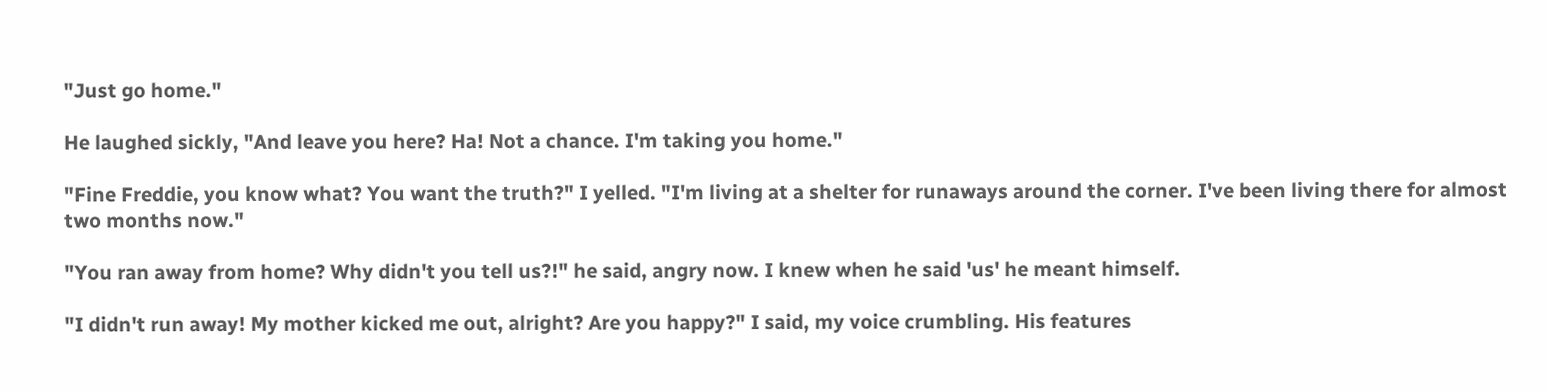"Just go home."

He laughed sickly, "And leave you here? Ha! Not a chance. I'm taking you home."

"Fine Freddie, you know what? You want the truth?" I yelled. "I'm living at a shelter for runaways around the corner. I've been living there for almost two months now."

"You ran away from home? Why didn't you tell us?!" he said, angry now. I knew when he said 'us' he meant himself.

"I didn't run away! My mother kicked me out, alright? Are you happy?" I said, my voice crumbling. His features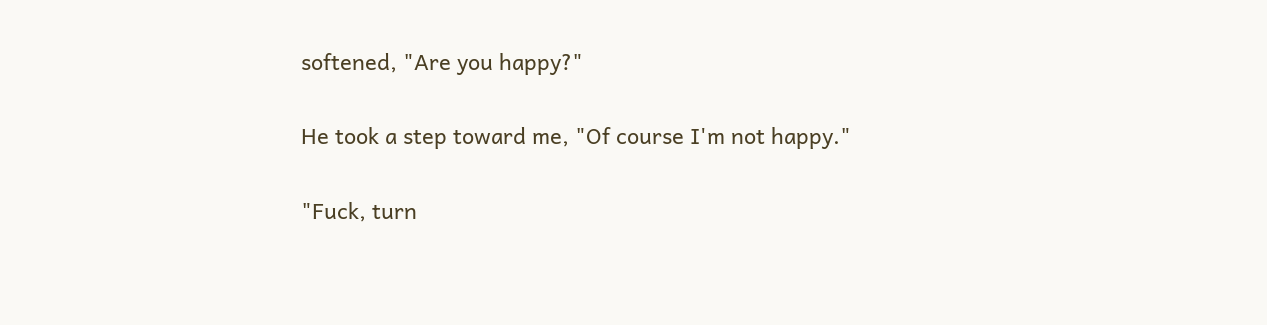softened, "Are you happy?"

He took a step toward me, "Of course I'm not happy."

"Fuck, turn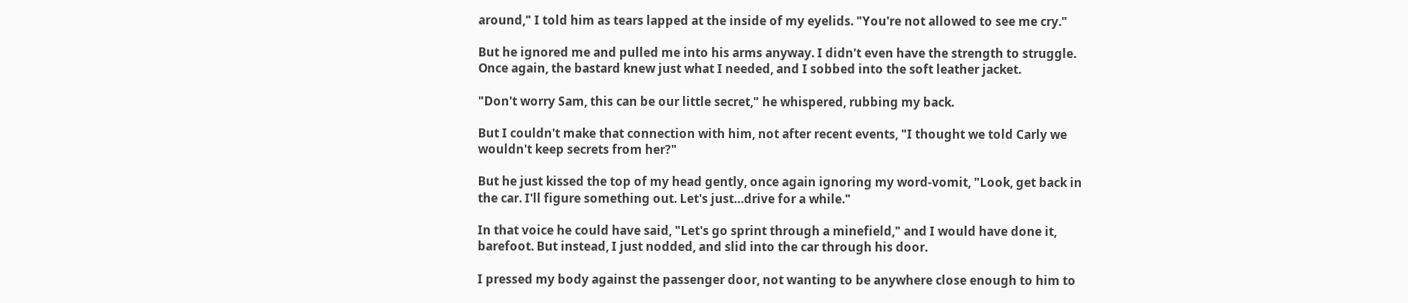around," I told him as tears lapped at the inside of my eyelids. "You're not allowed to see me cry."

But he ignored me and pulled me into his arms anyway. I didn't even have the strength to struggle. Once again, the bastard knew just what I needed, and I sobbed into the soft leather jacket.

"Don't worry Sam, this can be our little secret," he whispered, rubbing my back.

But I couldn't make that connection with him, not after recent events, "I thought we told Carly we wouldn't keep secrets from her?"

But he just kissed the top of my head gently, once again ignoring my word-vomit, "Look, get back in the car. I'll figure something out. Let's just…drive for a while."

In that voice he could have said, "Let's go sprint through a minefield," and I would have done it, barefoot. But instead, I just nodded, and slid into the car through his door.

I pressed my body against the passenger door, not wanting to be anywhere close enough to him to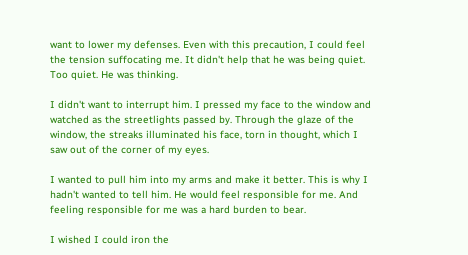want to lower my defenses. Even with this precaution, I could feel the tension suffocating me. It didn't help that he was being quiet. Too quiet. He was thinking.

I didn't want to interrupt him. I pressed my face to the window and watched as the streetlights passed by. Through the glaze of the window, the streaks illuminated his face, torn in thought, which I saw out of the corner of my eyes.

I wanted to pull him into my arms and make it better. This is why I hadn't wanted to tell him. He would feel responsible for me. And feeling responsible for me was a hard burden to bear.

I wished I could iron the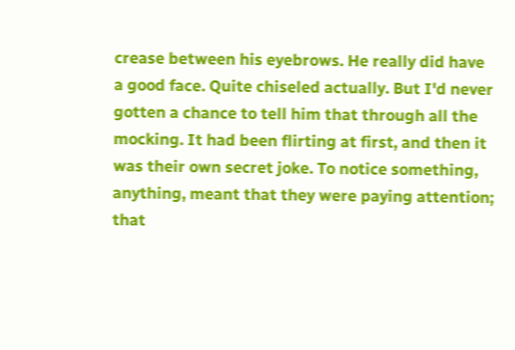crease between his eyebrows. He really did have a good face. Quite chiseled actually. But I'd never gotten a chance to tell him that through all the mocking. It had been flirting at first, and then it was their own secret joke. To notice something, anything, meant that they were paying attention; that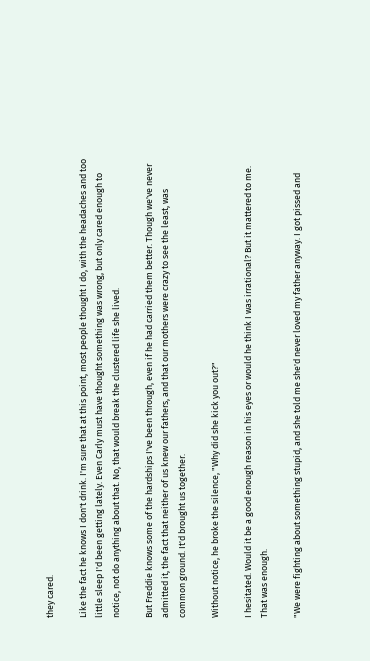they cared.

Like the fact he knows I don't drink. I'm sure that at this point, most people thought I do, with the headaches and too little sleep I'd been getting lately. Even Carly must have thought something was wrong, but only cared enough to notice, not do anything about that. No, that would break the clustered life she lived.

But Freddie knows some of the hardships I've been through, even if he had carried them better. Though we've never admitted it, the fact that neither of us knew our fathers, and that our mothers were crazy to see the least, was common ground. It'd brought us together.

Without notice, he broke the silence, "Why did she kick you out?"

I hesitated. Would it be a good enough reason in his eyes or would he think I was irrational? But it mattered to me. That was enough.

"We were fighting about something stupid, and she told me she'd never loved my father anyway. I got pissed and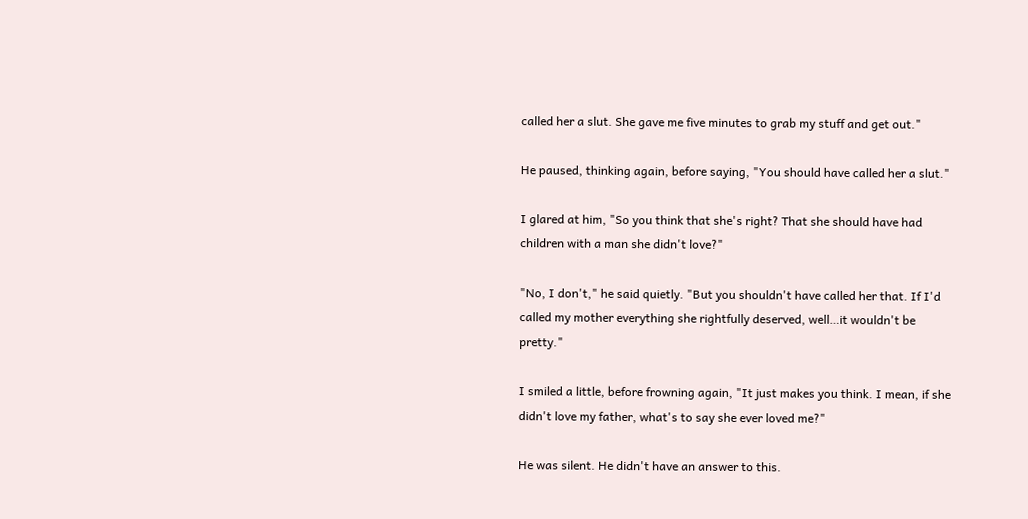called her a slut. She gave me five minutes to grab my stuff and get out."

He paused, thinking again, before saying, "You should have called her a slut."

I glared at him, "So you think that she's right? That she should have had children with a man she didn't love?"

"No, I don't," he said quietly. "But you shouldn't have called her that. If I'd called my mother everything she rightfully deserved, well…it wouldn't be pretty."

I smiled a little, before frowning again, "It just makes you think. I mean, if she didn't love my father, what's to say she ever loved me?"

He was silent. He didn't have an answer to this.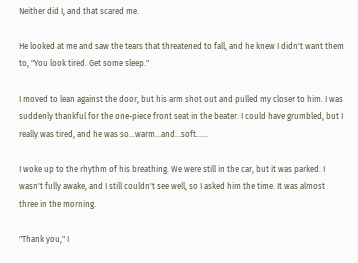Neither did I, and that scared me.

He looked at me and saw the tears that threatened to fall, and he knew I didn't want them to, "You look tired. Get some sleep."

I moved to lean against the door, but his arm shot out and pulled my closer to him. I was suddenly thankful for the one-piece front seat in the beater. I could have grumbled, but I really was tired, and he was so…warm…and…soft……

I woke up to the rhythm of his breathing. We were still in the car, but it was parked. I wasn't fully awake, and I still couldn't see well, so I asked him the time. It was almost three in the morning.

"Thank you," I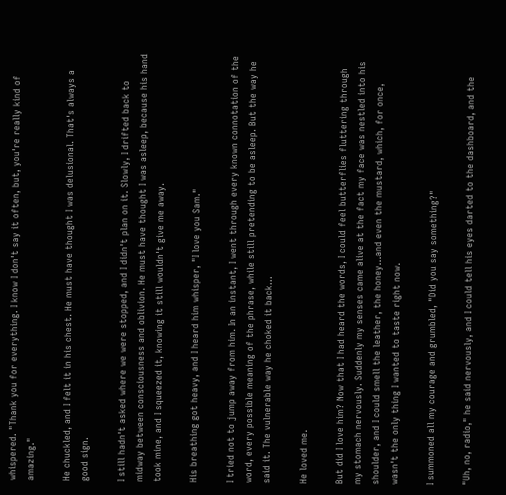whispered. "Thank you for everything. I know I don't say it often, but, you're really kind of amazing."

He chuckled, and I felt it in his chest. He must have thought I was delusional. That's always a good sign.

I still hadn't asked where we were stopped, and I didn't plan on it. Slowly, I drifted back to midway between consciousness and oblivion. He must have thought I was asleep, because his hand took mine, and I squeezed it, knowing it still wouldn't give me away.

His breathing got heavy, and I heard him whisper, "I love you Sam."

I tried not to jump away from him. In an instant, I went through every known connotation of the word, every possible meaning of the phrase, while still pretending to be asleep. But the way he said it. The vulnerable way he choked it back…

He loved me.

But did I love him? Now that I had heard the words, I could feel butterflies fluttering through my stomach nervously. Suddenly my senses came alive at the fact my face was nestled into his shoulder, and I could smell the leather, the honey…and even the mustard, which, for once, wasn't the only thing I wanted to taste right now.

I summoned all my courage and grumbled, "Did you say something?"

"Uh, no, radio," he said nervously, and I could tell his eyes darted to the dashboard, and the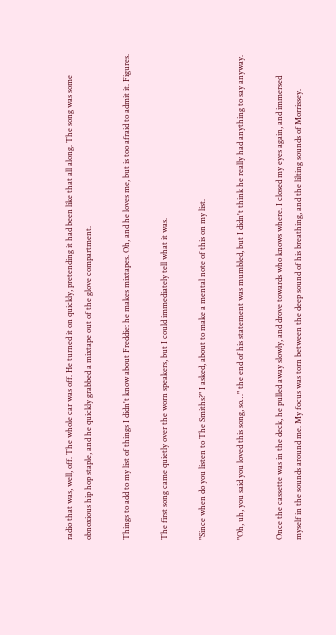radio that was, well, off. The whole car was off. He turned it on quickly, pretending it had been like that all along. The song was some obnoxious hip hop staple, and he quickly grabbed a mixtape out of the glove compartment.

Things to add to my list of things I didn't know about Freddie: he makes mixtapes. Oh, and he loves me, but is too afraid to admit it. Figures.

The first song came quietly over the worn speakers, but I could immediately tell what it was.

"Since when do you listen to The Smiths?" I asked, about to make a mental note of this on my list.

"Oh, uh, you said you loved this song, so…" the end of his statement was mumbled, but I didn't think he really had anything to say anyway.

Once the cassette was in the deck, he pulled away slowly, and drove towards who knows where. I closed my eyes again, and immersed myself in the sounds around me. My focus was torn between the deep sound of his breathing, and the lilting sounds of Morrissey.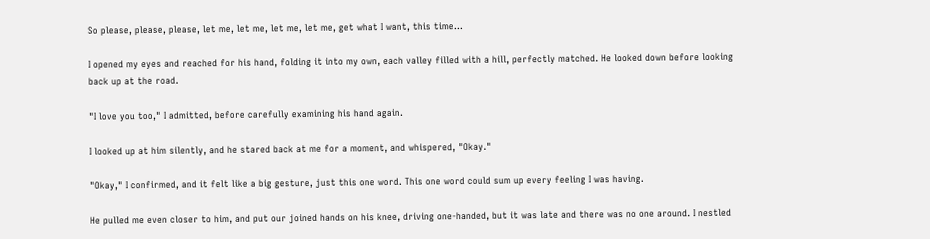So please, please, please, let me, let me, let me, let me, get what I want, this time…

I opened my eyes and reached for his hand, folding it into my own, each valley filled with a hill, perfectly matched. He looked down before looking back up at the road.

"I love you too," I admitted, before carefully examining his hand again.

I looked up at him silently, and he stared back at me for a moment, and whispered, "Okay."

"Okay," I confirmed, and it felt like a big gesture, just this one word. This one word could sum up every feeling I was having.

He pulled me even closer to him, and put our joined hands on his knee, driving one-handed, but it was late and there was no one around. I nestled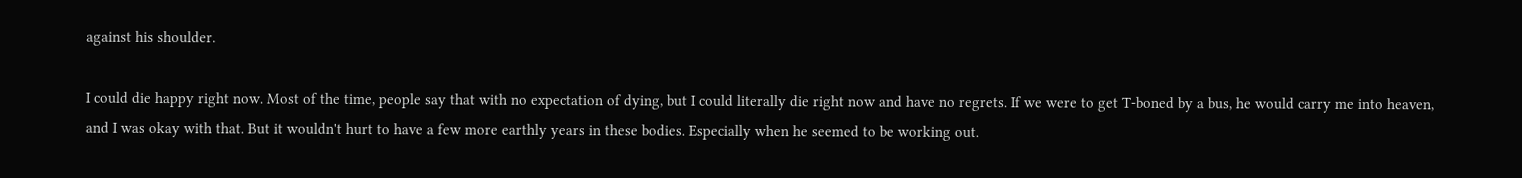against his shoulder.

I could die happy right now. Most of the time, people say that with no expectation of dying, but I could literally die right now and have no regrets. If we were to get T-boned by a bus, he would carry me into heaven, and I was okay with that. But it wouldn't hurt to have a few more earthly years in these bodies. Especially when he seemed to be working out.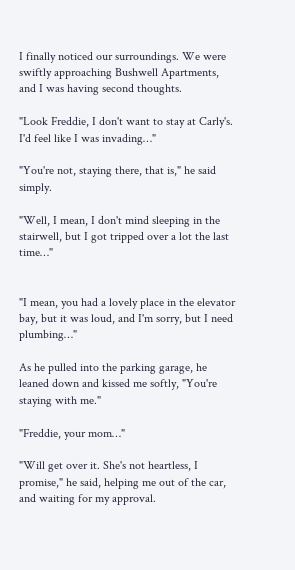I finally noticed our surroundings. We were swiftly approaching Bushwell Apartments, and I was having second thoughts.

"Look Freddie, I don't want to stay at Carly's. I'd feel like I was invading…"

"You're not, staying there, that is," he said simply.

"Well, I mean, I don't mind sleeping in the stairwell, but I got tripped over a lot the last time…"


"I mean, you had a lovely place in the elevator bay, but it was loud, and I'm sorry, but I need plumbing…"

As he pulled into the parking garage, he leaned down and kissed me softly, "You're staying with me."

"Freddie, your mom…"

"Will get over it. She's not heartless, I promise," he said, helping me out of the car, and waiting for my approval.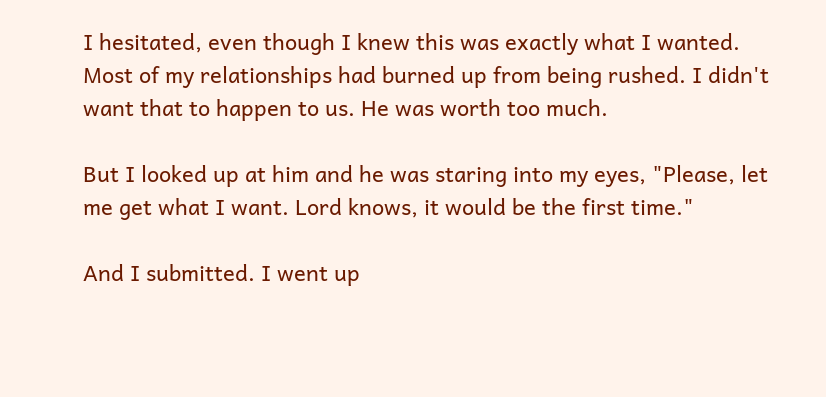I hesitated, even though I knew this was exactly what I wanted. Most of my relationships had burned up from being rushed. I didn't want that to happen to us. He was worth too much.

But I looked up at him and he was staring into my eyes, "Please, let me get what I want. Lord knows, it would be the first time."

And I submitted. I went up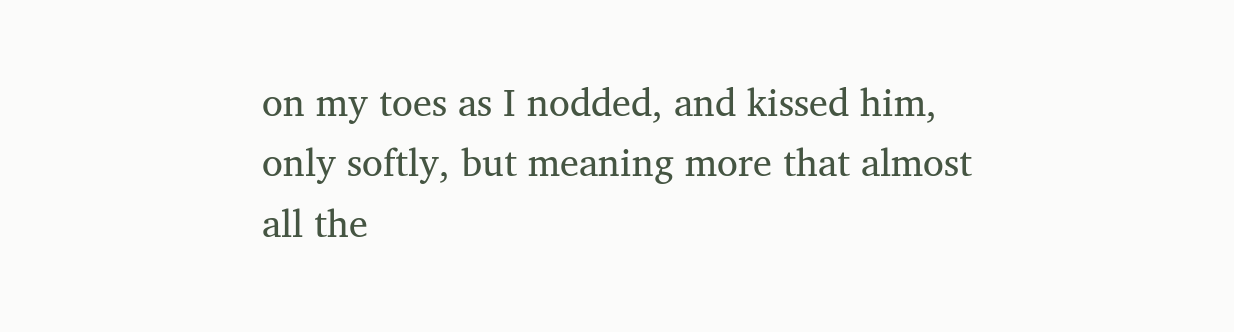on my toes as I nodded, and kissed him, only softly, but meaning more that almost all the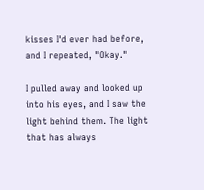kisses I'd ever had before, and I repeated, "Okay."

I pulled away and looked up into his eyes, and I saw the light behind them. The light that has always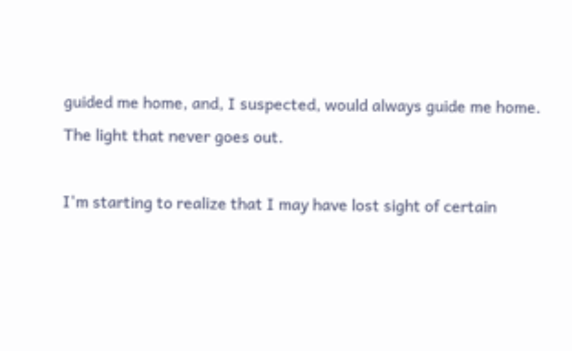guided me home, and, I suspected, would always guide me home. The light that never goes out.

I'm starting to realize that I may have lost sight of certain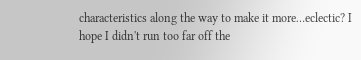characteristics along the way to make it more…eclectic? I hope I didn't run too far off the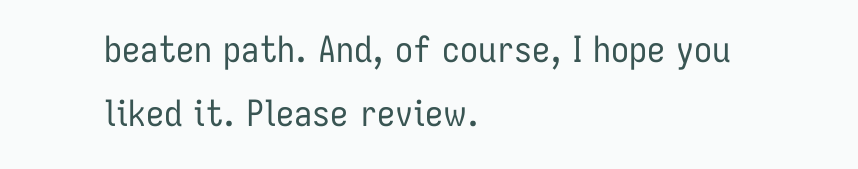beaten path. And, of course, I hope you liked it. Please review.